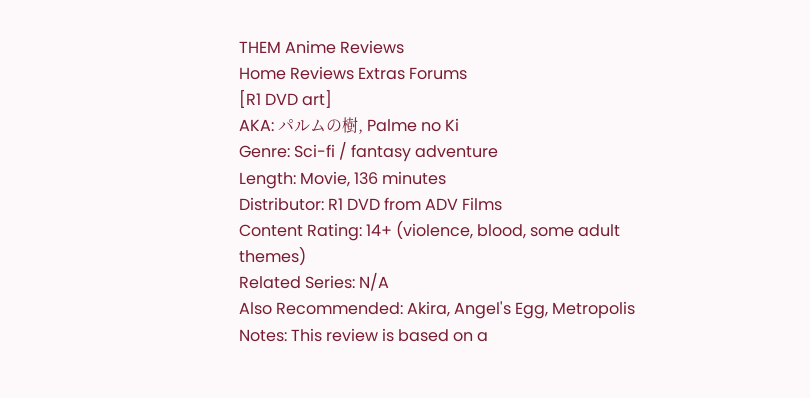THEM Anime Reviews
Home Reviews Extras Forums
[R1 DVD art]
AKA: パルムの樹, Palme no Ki
Genre: Sci-fi / fantasy adventure
Length: Movie, 136 minutes
Distributor: R1 DVD from ADV Films
Content Rating: 14+ (violence, blood, some adult themes)
Related Series: N/A
Also Recommended: Akira, Angel's Egg, Metropolis
Notes: This review is based on a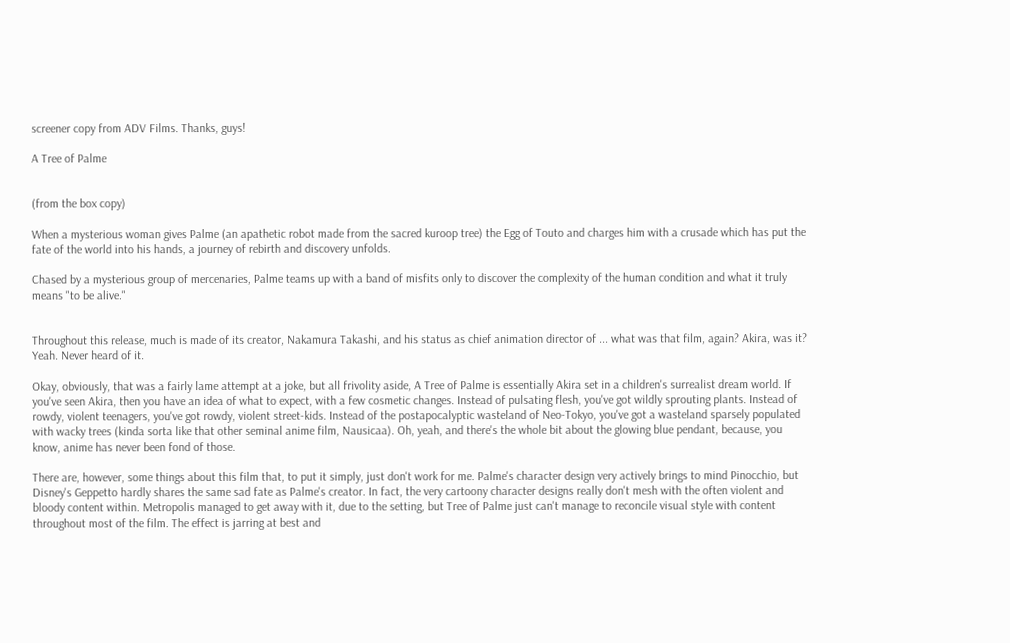screener copy from ADV Films. Thanks, guys!

A Tree of Palme


(from the box copy)

When a mysterious woman gives Palme (an apathetic robot made from the sacred kuroop tree) the Egg of Touto and charges him with a crusade which has put the fate of the world into his hands, a journey of rebirth and discovery unfolds.

Chased by a mysterious group of mercenaries, Palme teams up with a band of misfits only to discover the complexity of the human condition and what it truly means "to be alive."


Throughout this release, much is made of its creator, Nakamura Takashi, and his status as chief animation director of ... what was that film, again? Akira, was it? Yeah. Never heard of it.

Okay, obviously, that was a fairly lame attempt at a joke, but all frivolity aside, A Tree of Palme is essentially Akira set in a children's surrealist dream world. If you've seen Akira, then you have an idea of what to expect, with a few cosmetic changes. Instead of pulsating flesh, you've got wildly sprouting plants. Instead of rowdy, violent teenagers, you've got rowdy, violent street-kids. Instead of the postapocalyptic wasteland of Neo-Tokyo, you've got a wasteland sparsely populated with wacky trees (kinda sorta like that other seminal anime film, Nausicaa). Oh, yeah, and there's the whole bit about the glowing blue pendant, because, you know, anime has never been fond of those.

There are, however, some things about this film that, to put it simply, just don't work for me. Palme's character design very actively brings to mind Pinocchio, but Disney's Geppetto hardly shares the same sad fate as Palme's creator. In fact, the very cartoony character designs really don't mesh with the often violent and bloody content within. Metropolis managed to get away with it, due to the setting, but Tree of Palme just can't manage to reconcile visual style with content throughout most of the film. The effect is jarring at best and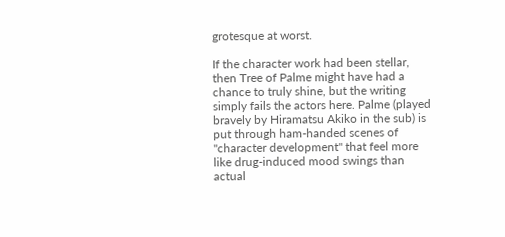grotesque at worst.

If the character work had been stellar, then Tree of Palme might have had a chance to truly shine, but the writing simply fails the actors here. Palme (played bravely by Hiramatsu Akiko in the sub) is put through ham-handed scenes of "character development" that feel more like drug-induced mood swings than actual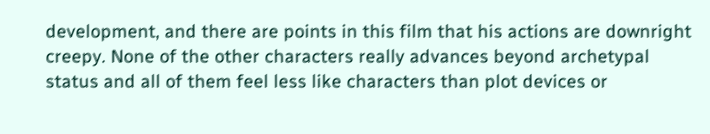development, and there are points in this film that his actions are downright creepy. None of the other characters really advances beyond archetypal status and all of them feel less like characters than plot devices or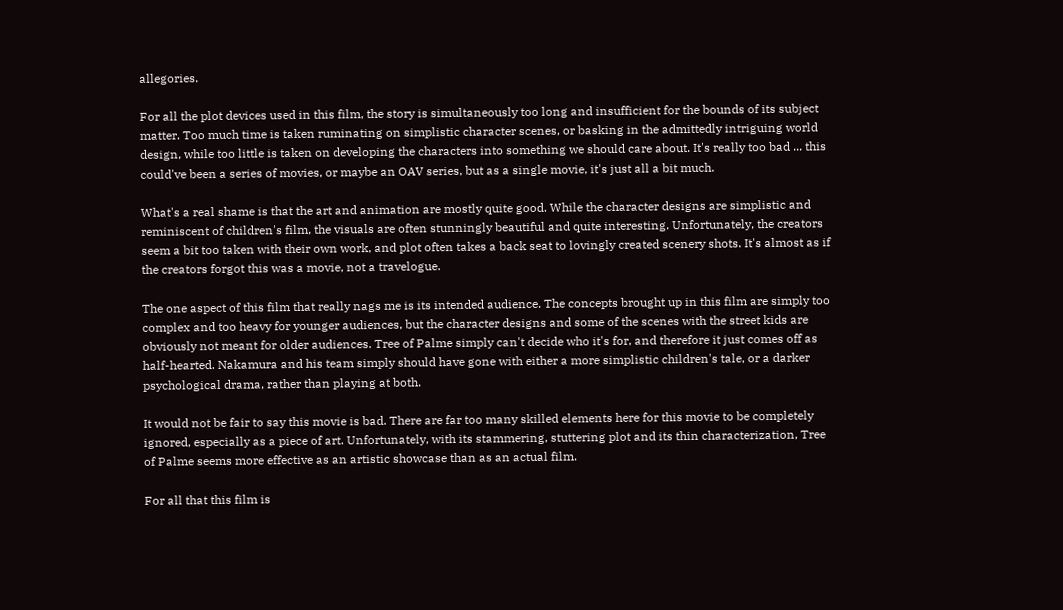allegories.

For all the plot devices used in this film, the story is simultaneously too long and insufficient for the bounds of its subject matter. Too much time is taken ruminating on simplistic character scenes, or basking in the admittedly intriguing world design, while too little is taken on developing the characters into something we should care about. It's really too bad ... this could've been a series of movies, or maybe an OAV series, but as a single movie, it's just all a bit much.

What's a real shame is that the art and animation are mostly quite good. While the character designs are simplistic and reminiscent of children's film, the visuals are often stunningly beautiful and quite interesting. Unfortunately, the creators seem a bit too taken with their own work, and plot often takes a back seat to lovingly created scenery shots. It's almost as if the creators forgot this was a movie, not a travelogue.

The one aspect of this film that really nags me is its intended audience. The concepts brought up in this film are simply too complex and too heavy for younger audiences, but the character designs and some of the scenes with the street kids are obviously not meant for older audiences. Tree of Palme simply can't decide who it's for, and therefore it just comes off as half-hearted. Nakamura and his team simply should have gone with either a more simplistic children's tale, or a darker psychological drama, rather than playing at both.

It would not be fair to say this movie is bad. There are far too many skilled elements here for this movie to be completely ignored, especially as a piece of art. Unfortunately, with its stammering, stuttering plot and its thin characterization, Tree of Palme seems more effective as an artistic showcase than as an actual film.

For all that this film is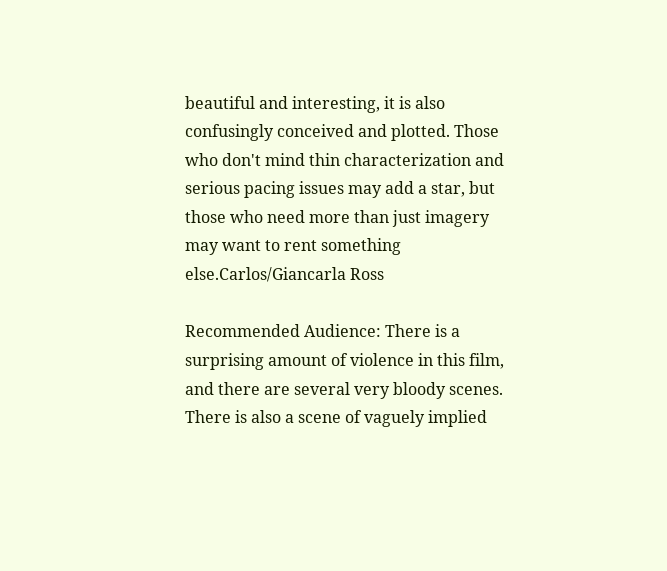beautiful and interesting, it is also confusingly conceived and plotted. Those who don't mind thin characterization and serious pacing issues may add a star, but those who need more than just imagery may want to rent something else.Carlos/Giancarla Ross

Recommended Audience: There is a surprising amount of violence in this film, and there are several very bloody scenes. There is also a scene of vaguely implied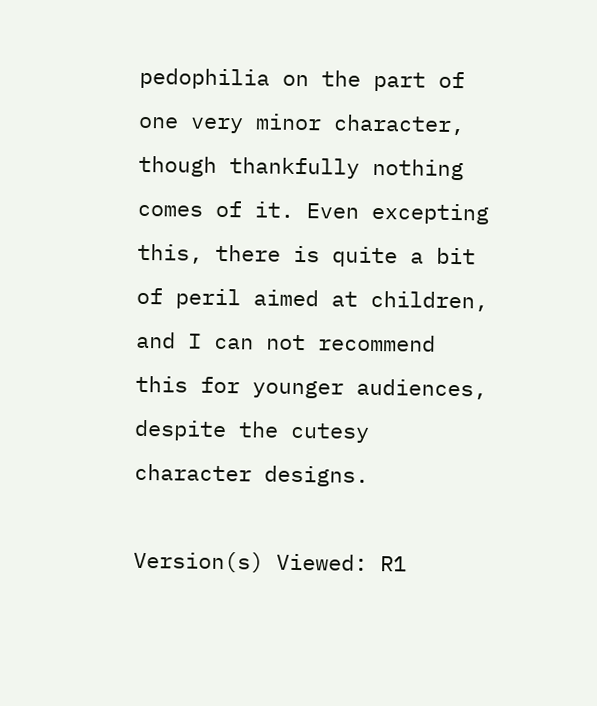pedophilia on the part of one very minor character, though thankfully nothing comes of it. Even excepting this, there is quite a bit of peril aimed at children, and I can not recommend this for younger audiences, despite the cutesy character designs.

Version(s) Viewed: R1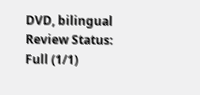DVD, bilingual
Review Status: Full (1/1)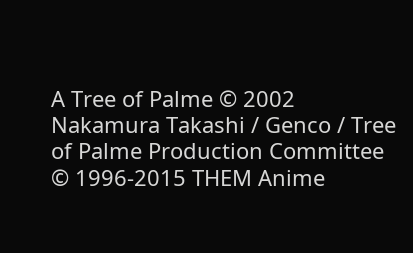A Tree of Palme © 2002 Nakamura Takashi / Genco / Tree of Palme Production Committee
© 1996-2015 THEM Anime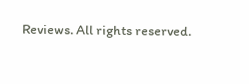Reviews. All rights reserved.